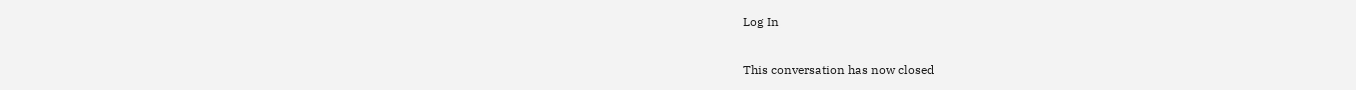Log In

This conversation has now closed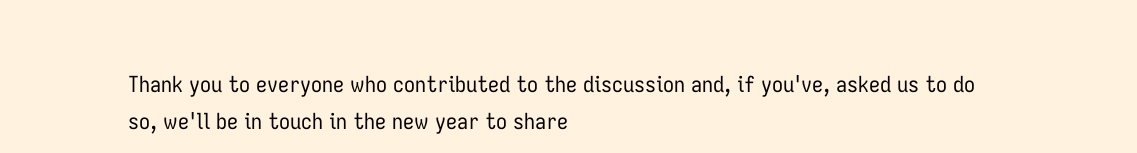Thank you to everyone who contributed to the discussion and, if you've, asked us to do so, we'll be in touch in the new year to share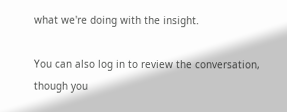what we're doing with the insight.

You can also log in to review the conversation, though you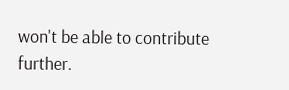won't be able to contribute further.